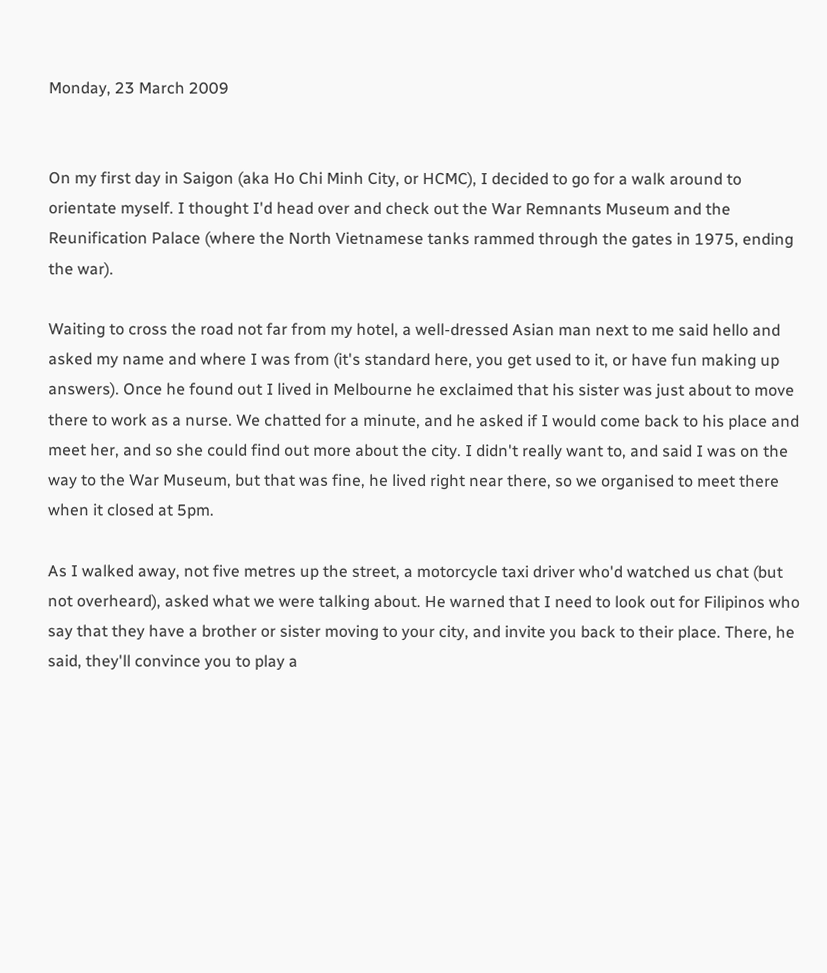Monday, 23 March 2009


On my first day in Saigon (aka Ho Chi Minh City, or HCMC), I decided to go for a walk around to orientate myself. I thought I'd head over and check out the War Remnants Museum and the Reunification Palace (where the North Vietnamese tanks rammed through the gates in 1975, ending the war).

Waiting to cross the road not far from my hotel, a well-dressed Asian man next to me said hello and asked my name and where I was from (it's standard here, you get used to it, or have fun making up answers). Once he found out I lived in Melbourne he exclaimed that his sister was just about to move there to work as a nurse. We chatted for a minute, and he asked if I would come back to his place and meet her, and so she could find out more about the city. I didn't really want to, and said I was on the way to the War Museum, but that was fine, he lived right near there, so we organised to meet there when it closed at 5pm.

As I walked away, not five metres up the street, a motorcycle taxi driver who'd watched us chat (but not overheard), asked what we were talking about. He warned that I need to look out for Filipinos who say that they have a brother or sister moving to your city, and invite you back to their place. There, he said, they'll convince you to play a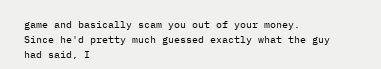game and basically scam you out of your money. Since he'd pretty much guessed exactly what the guy had said, I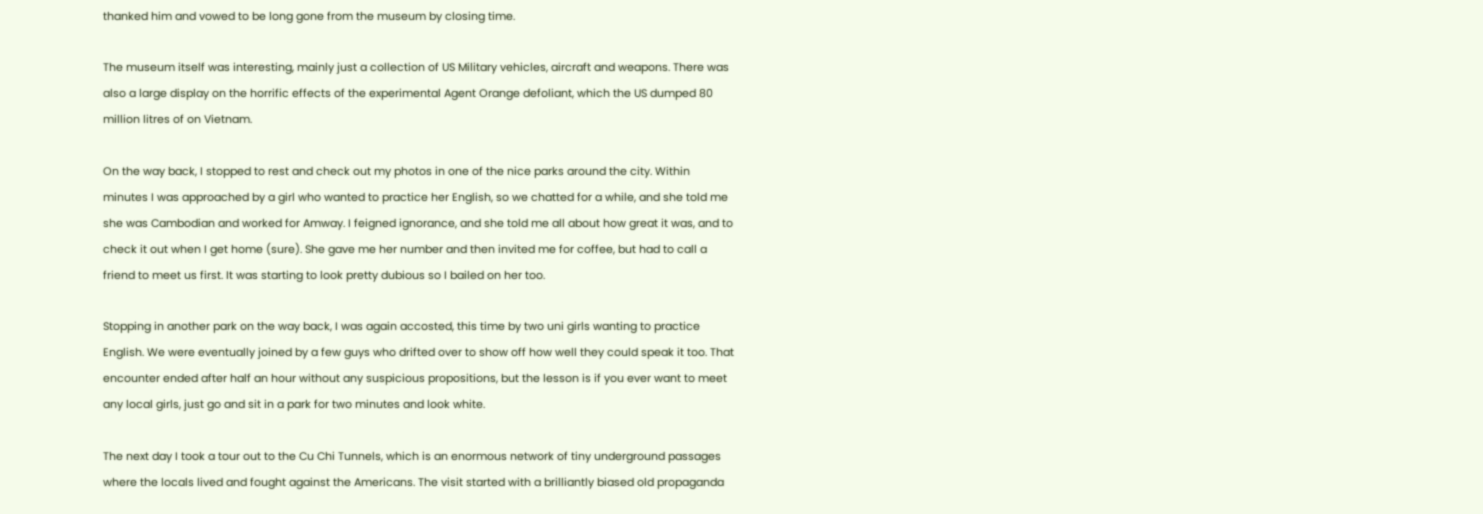thanked him and vowed to be long gone from the museum by closing time.

The museum itself was interesting, mainly just a collection of US Military vehicles, aircraft and weapons. There was also a large display on the horrific effects of the experimental Agent Orange defoliant, which the US dumped 80 million litres of on Vietnam.

On the way back, I stopped to rest and check out my photos in one of the nice parks around the city. Within minutes I was approached by a girl who wanted to practice her English, so we chatted for a while, and she told me she was Cambodian and worked for Amway. I feigned ignorance, and she told me all about how great it was, and to check it out when I get home (sure). She gave me her number and then invited me for coffee, but had to call a friend to meet us first. It was starting to look pretty dubious so I bailed on her too.

Stopping in another park on the way back, I was again accosted, this time by two uni girls wanting to practice English. We were eventually joined by a few guys who drifted over to show off how well they could speak it too. That encounter ended after half an hour without any suspicious propositions, but the lesson is if you ever want to meet any local girls, just go and sit in a park for two minutes and look white.

The next day I took a tour out to the Cu Chi Tunnels, which is an enormous network of tiny underground passages where the locals lived and fought against the Americans. The visit started with a brilliantly biased old propaganda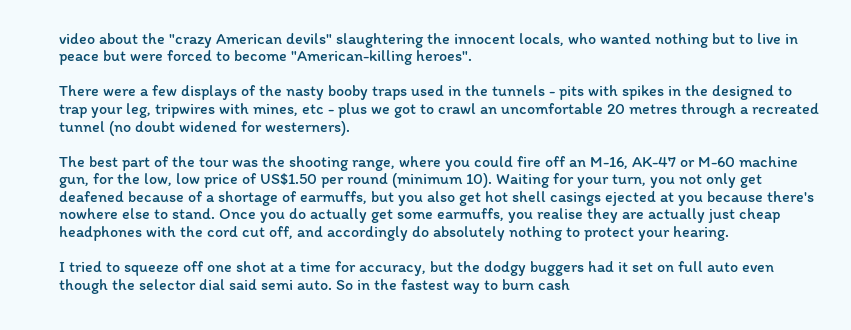video about the "crazy American devils" slaughtering the innocent locals, who wanted nothing but to live in peace but were forced to become "American-killing heroes".

There were a few displays of the nasty booby traps used in the tunnels - pits with spikes in the designed to trap your leg, tripwires with mines, etc - plus we got to crawl an uncomfortable 20 metres through a recreated tunnel (no doubt widened for westerners).

The best part of the tour was the shooting range, where you could fire off an M-16, AK-47 or M-60 machine gun, for the low, low price of US$1.50 per round (minimum 10). Waiting for your turn, you not only get deafened because of a shortage of earmuffs, but you also get hot shell casings ejected at you because there's nowhere else to stand. Once you do actually get some earmuffs, you realise they are actually just cheap headphones with the cord cut off, and accordingly do absolutely nothing to protect your hearing.

I tried to squeeze off one shot at a time for accuracy, but the dodgy buggers had it set on full auto even though the selector dial said semi auto. So in the fastest way to burn cash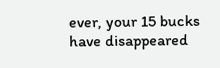ever, your 15 bucks have disappeared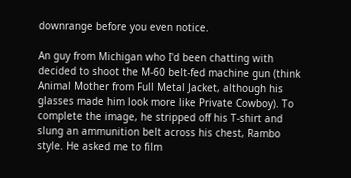downrange before you even notice.

An guy from Michigan who I'd been chatting with decided to shoot the M-60 belt-fed machine gun (think Animal Mother from Full Metal Jacket, although his glasses made him look more like Private Cowboy). To complete the image, he stripped off his T-shirt and slung an ammunition belt across his chest, Rambo style. He asked me to film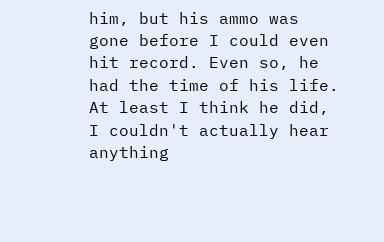him, but his ammo was gone before I could even hit record. Even so, he had the time of his life. At least I think he did, I couldn't actually hear anything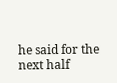he said for the next half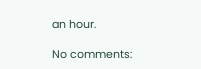an hour.

No comments: